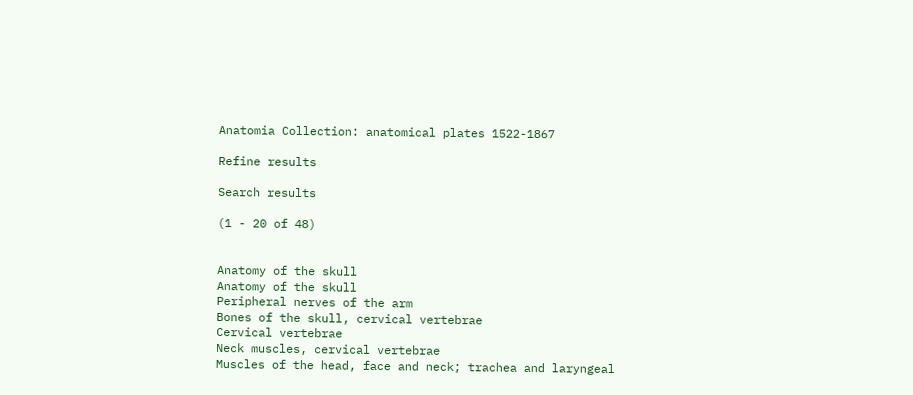Anatomia Collection: anatomical plates 1522-1867

Refine results

Search results

(1 - 20 of 48)


Anatomy of the skull
Anatomy of the skull
Peripheral nerves of the arm
Bones of the skull, cervical vertebrae
Cervical vertebrae
Neck muscles, cervical vertebrae
Muscles of the head, face and neck; trachea and laryngeal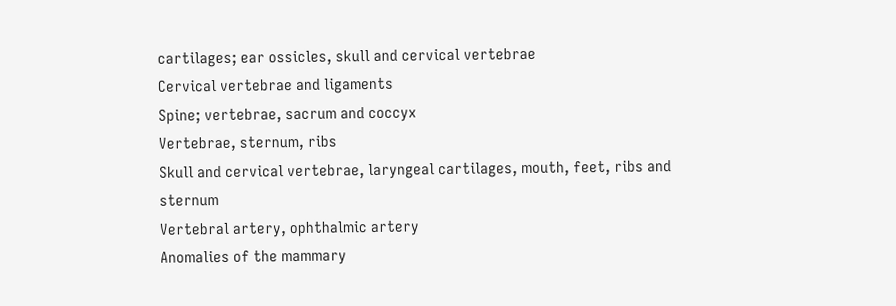cartilages; ear ossicles, skull and cervical vertebrae
Cervical vertebrae and ligaments
Spine; vertebrae, sacrum and coccyx
Vertebrae, sternum, ribs
Skull and cervical vertebrae, laryngeal cartilages, mouth, feet, ribs and sternum
Vertebral artery, ophthalmic artery
Anomalies of the mammary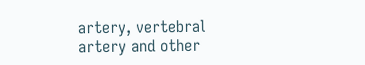artery, vertebral artery and other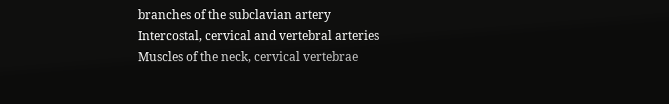branches of the subclavian artery
Intercostal, cervical and vertebral arteries
Muscles of the neck, cervical vertebrae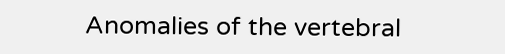Anomalies of the vertebral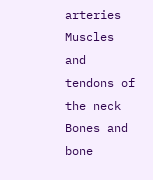arteries
Muscles and tendons of the neck
Bones and bone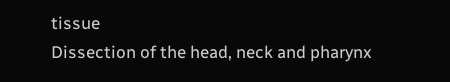tissue
Dissection of the head, neck and pharynx